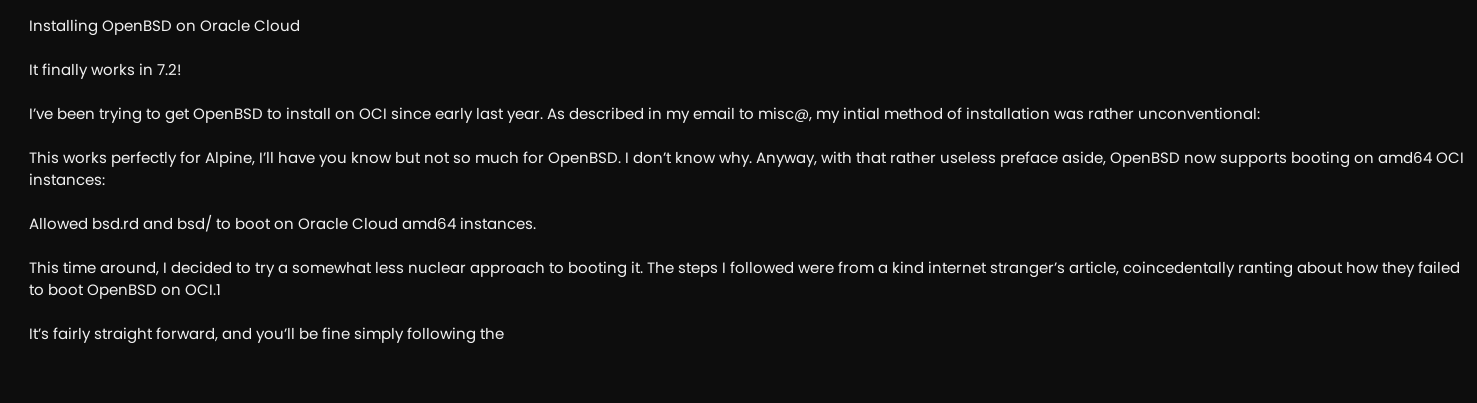Installing OpenBSD on Oracle Cloud

It finally works in 7.2!

I’ve been trying to get OpenBSD to install on OCI since early last year. As described in my email to misc@, my intial method of installation was rather unconventional:

This works perfectly for Alpine, I’ll have you know but not so much for OpenBSD. I don’t know why. Anyway, with that rather useless preface aside, OpenBSD now supports booting on amd64 OCI instances:

Allowed bsd.rd and bsd/ to boot on Oracle Cloud amd64 instances.

This time around, I decided to try a somewhat less nuclear approach to booting it. The steps I followed were from a kind internet stranger’s article, coincedentally ranting about how they failed to boot OpenBSD on OCI.1

It’s fairly straight forward, and you’ll be fine simply following the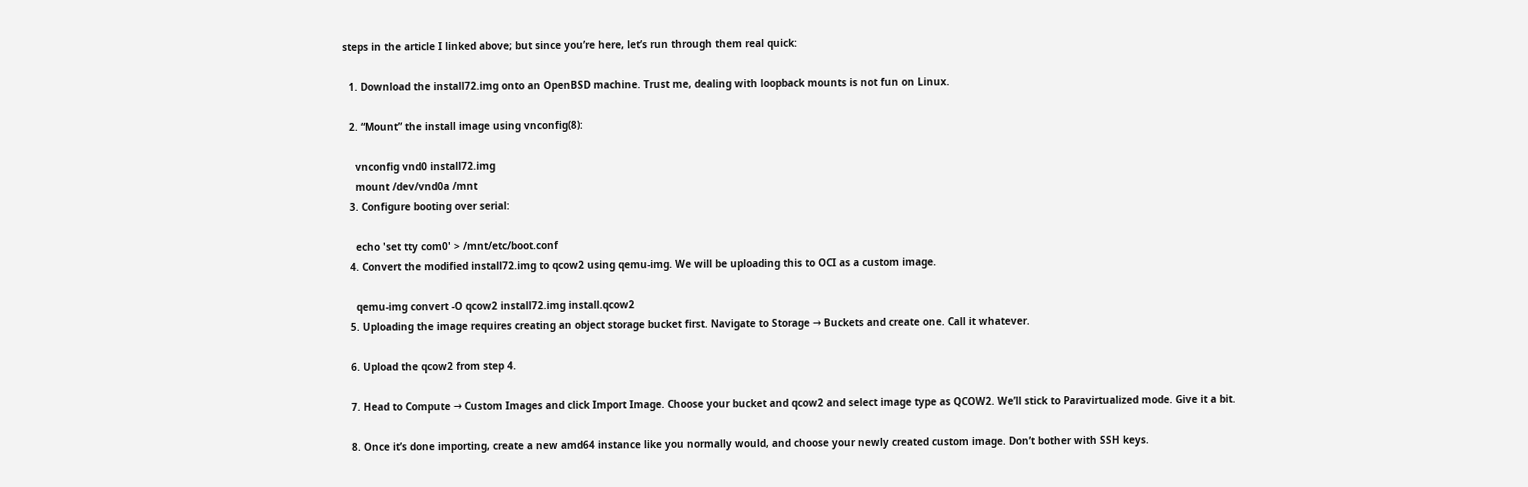steps in the article I linked above; but since you’re here, let’s run through them real quick:

  1. Download the install72.img onto an OpenBSD machine. Trust me, dealing with loopback mounts is not fun on Linux.

  2. “Mount” the install image using vnconfig(8):

    vnconfig vnd0 install72.img
    mount /dev/vnd0a /mnt
  3. Configure booting over serial:

    echo 'set tty com0' > /mnt/etc/boot.conf
  4. Convert the modified install72.img to qcow2 using qemu-img. We will be uploading this to OCI as a custom image.

    qemu-img convert -O qcow2 install72.img install.qcow2
  5. Uploading the image requires creating an object storage bucket first. Navigate to Storage → Buckets and create one. Call it whatever.

  6. Upload the qcow2 from step 4.

  7. Head to Compute → Custom Images and click Import Image. Choose your bucket and qcow2 and select image type as QCOW2. We’ll stick to Paravirtualized mode. Give it a bit.

  8. Once it’s done importing, create a new amd64 instance like you normally would, and choose your newly created custom image. Don’t bother with SSH keys.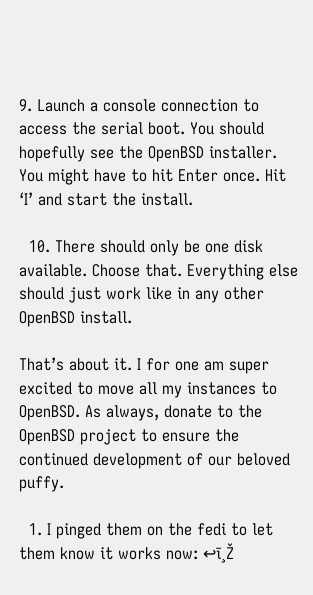9. Launch a console connection to access the serial boot. You should hopefully see the OpenBSD installer. You might have to hit Enter once. Hit ‘I’ and start the install.

  10. There should only be one disk available. Choose that. Everything else should just work like in any other OpenBSD install.

That’s about it. I for one am super excited to move all my instances to OpenBSD. As always, donate to the OpenBSD project to ensure the continued development of our beloved puffy.

  1. I pinged them on the fedi to let them know it works now: ↩ī¸Ž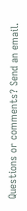Questions or comments? Send an email.